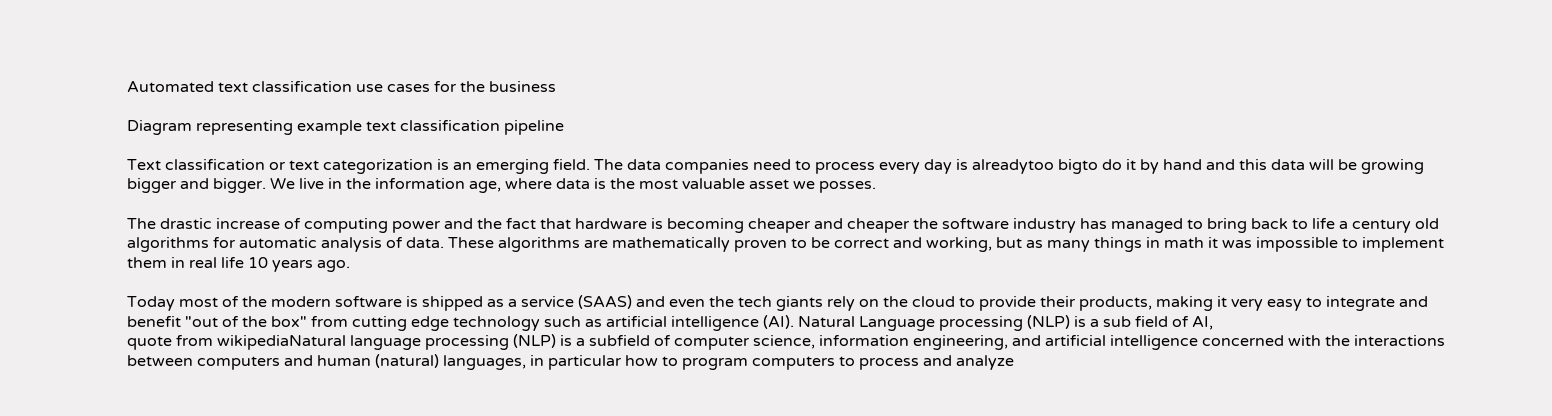Automated text classification use cases for the business

Diagram representing example text classification pipeline

Text classification or text categorization is an emerging field. The data companies need to process every day is alreadytoo bigto do it by hand and this data will be growing bigger and bigger. We live in the information age, where data is the most valuable asset we posses.

The drastic increase of computing power and the fact that hardware is becoming cheaper and cheaper the software industry has managed to bring back to life a century old algorithms for automatic analysis of data. These algorithms are mathematically proven to be correct and working, but as many things in math it was impossible to implement them in real life 10 years ago.

Today most of the modern software is shipped as a service (SAAS) and even the tech giants rely on the cloud to provide their products, making it very easy to integrate and benefit "out of the box" from cutting edge technology such as artificial intelligence (AI). Natural Language processing (NLP) is a sub field of AI,
quote from wikipediaNatural language processing (NLP) is a subfield of computer science, information engineering, and artificial intelligence concerned with the interactions between computers and human (natural) languages, in particular how to program computers to process and analyze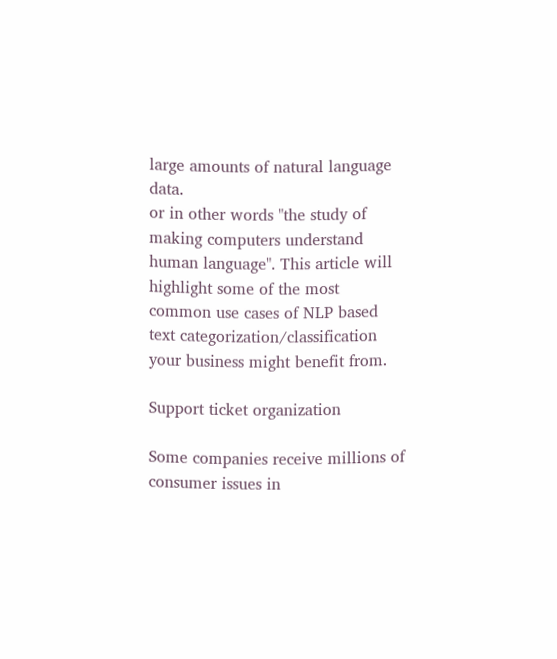large amounts of natural language data.
or in other words "the study of making computers understand human language". This article will highlight some of the most common use cases of NLP based text categorization/classification your business might benefit from.

Support ticket organization

Some companies receive millions of consumer issues in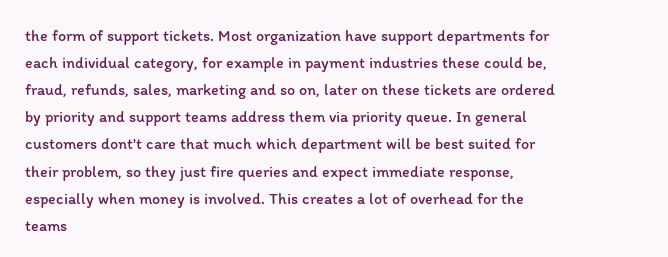the form of support tickets. Most organization have support departments for each individual category, for example in payment industries these could be, fraud, refunds, sales, marketing and so on, later on these tickets are ordered by priority and support teams address them via priority queue. In general customers dont't care that much which department will be best suited for their problem, so they just fire queries and expect immediate response, especially when money is involved. This creates a lot of overhead for the teams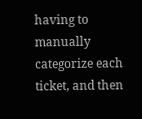having to manually categorize each ticket, and then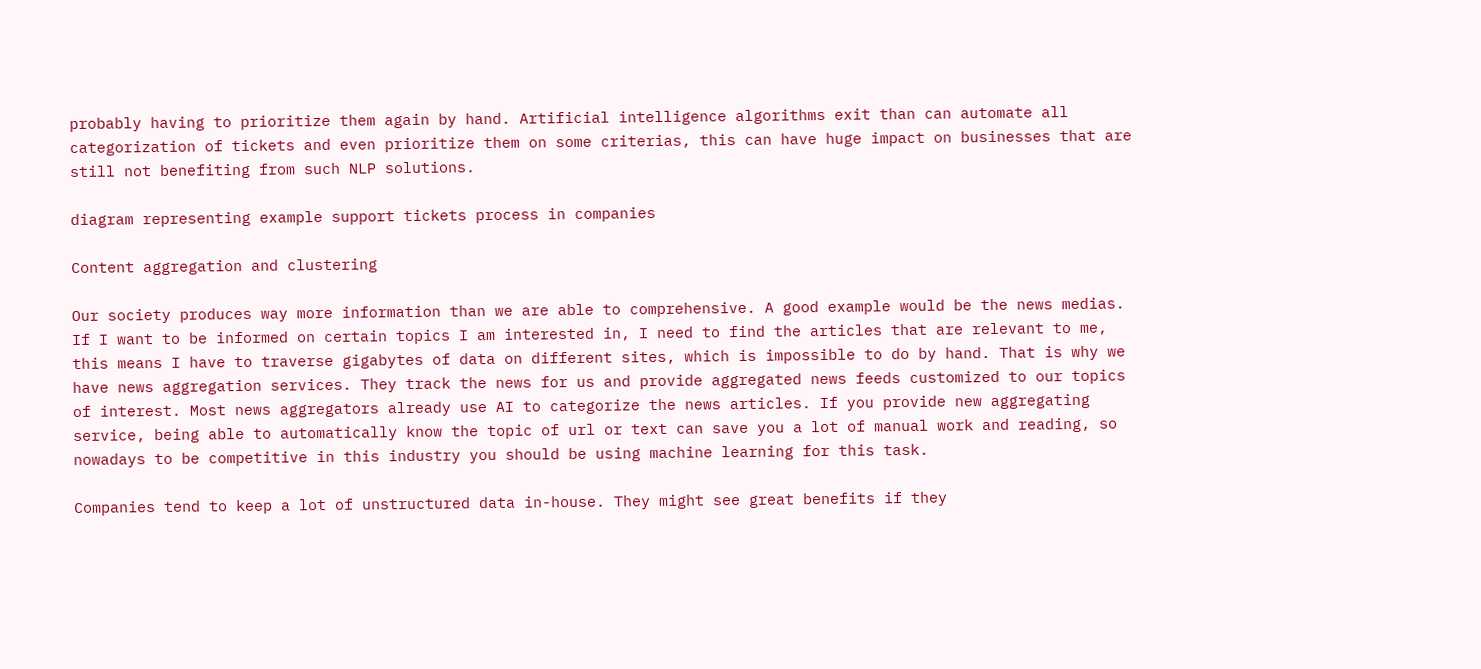probably having to prioritize them again by hand. Artificial intelligence algorithms exit than can automate all categorization of tickets and even prioritize them on some criterias, this can have huge impact on businesses that are still not benefiting from such NLP solutions.

diagram representing example support tickets process in companies

Content aggregation and clustering

Our society produces way more information than we are able to comprehensive. A good example would be the news medias. If I want to be informed on certain topics I am interested in, I need to find the articles that are relevant to me, this means I have to traverse gigabytes of data on different sites, which is impossible to do by hand. That is why we have news aggregation services. They track the news for us and provide aggregated news feeds customized to our topics of interest. Most news aggregators already use AI to categorize the news articles. If you provide new aggregating service, being able to automatically know the topic of url or text can save you a lot of manual work and reading, so nowadays to be competitive in this industry you should be using machine learning for this task.

Companies tend to keep a lot of unstructured data in-house. They might see great benefits if they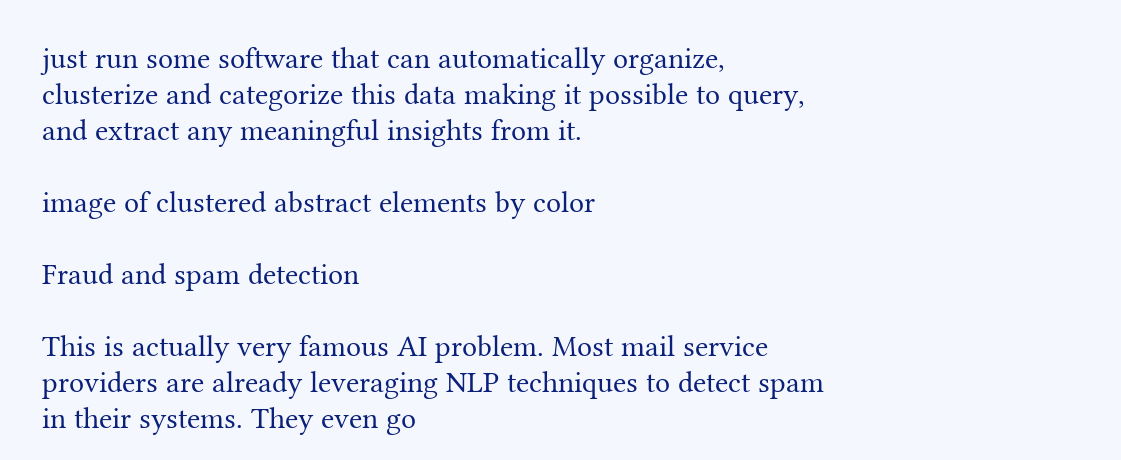just run some software that can automatically organize, clusterize and categorize this data making it possible to query, and extract any meaningful insights from it.

image of clustered abstract elements by color

Fraud and spam detection

This is actually very famous AI problem. Most mail service providers are already leveraging NLP techniques to detect spam in their systems. They even go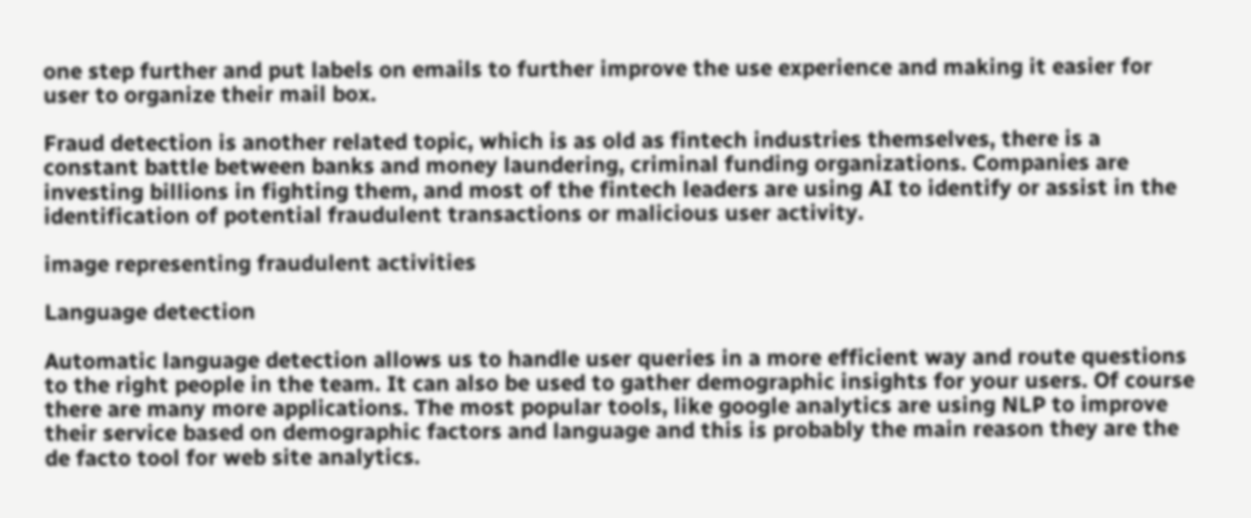one step further and put labels on emails to further improve the use experience and making it easier for user to organize their mail box.

Fraud detection is another related topic, which is as old as fintech industries themselves, there is a constant battle between banks and money laundering, criminal funding organizations. Companies are investing billions in fighting them, and most of the fintech leaders are using AI to identify or assist in the identification of potential fraudulent transactions or malicious user activity.

image representing fraudulent activities

Language detection

Automatic language detection allows us to handle user queries in a more efficient way and route questions to the right people in the team. It can also be used to gather demographic insights for your users. Of course there are many more applications. The most popular tools, like google analytics are using NLP to improve their service based on demographic factors and language and this is probably the main reason they are the de facto tool for web site analytics.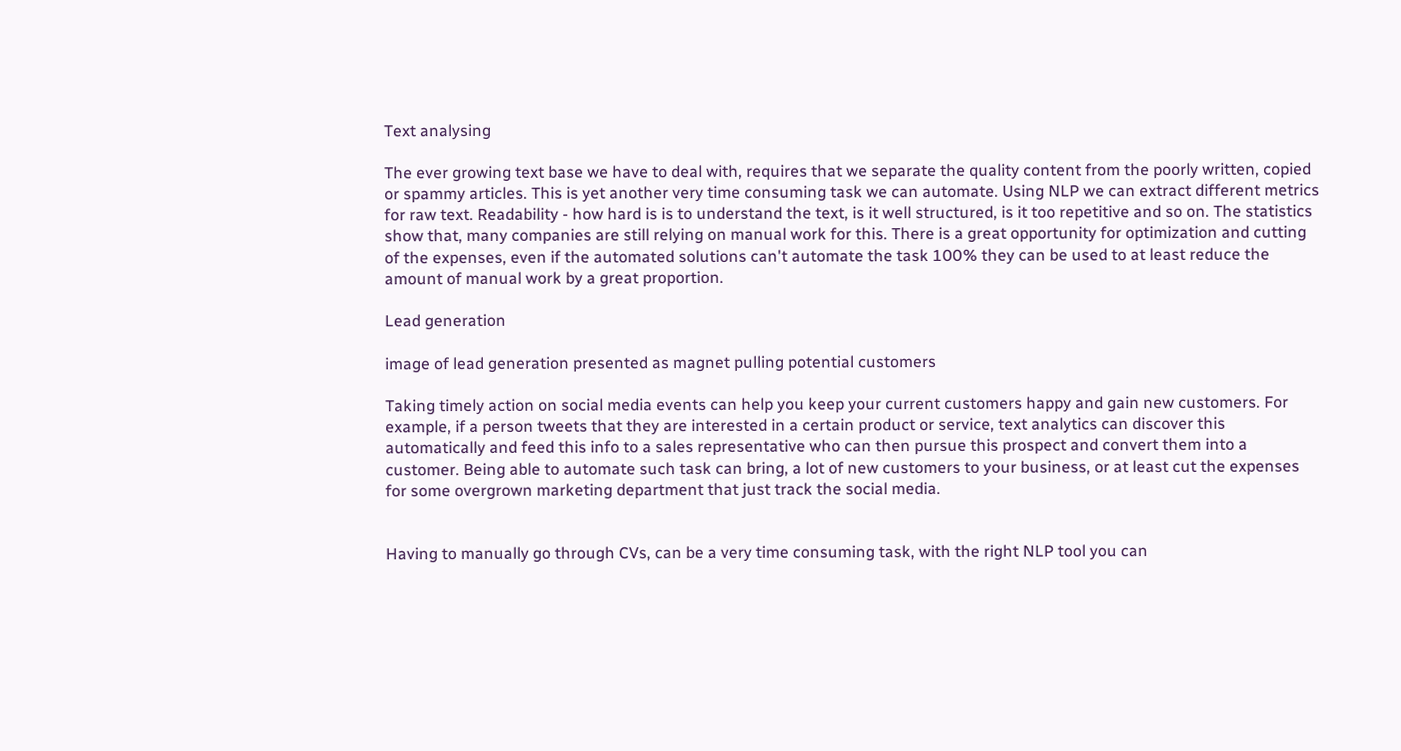Text analysing

The ever growing text base we have to deal with, requires that we separate the quality content from the poorly written, copied or spammy articles. This is yet another very time consuming task we can automate. Using NLP we can extract different metrics for raw text. Readability - how hard is is to understand the text, is it well structured, is it too repetitive and so on. The statistics show that, many companies are still relying on manual work for this. There is a great opportunity for optimization and cutting of the expenses, even if the automated solutions can't automate the task 100% they can be used to at least reduce the amount of manual work by a great proportion.

Lead generation

image of lead generation presented as magnet pulling potential customers

Taking timely action on social media events can help you keep your current customers happy and gain new customers. For example, if a person tweets that they are interested in a certain product or service, text analytics can discover this automatically and feed this info to a sales representative who can then pursue this prospect and convert them into a customer. Being able to automate such task can bring, a lot of new customers to your business, or at least cut the expenses for some overgrown marketing department that just track the social media.


Having to manually go through CVs, can be a very time consuming task, with the right NLP tool you can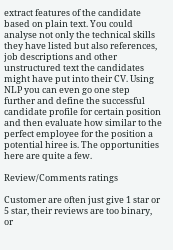extract features of the candidate based on plain text. You could analyse not only the technical skills they have listed but also references, job descriptions and other unstructured text the candidates might have put into their CV. Using NLP you can even go one step further and define the successful candidate profile for certain position and then evaluate how similar to the perfect employee for the position a potential hiree is. The opportunities here are quite a few.

Review/Comments ratings

Customer are often just give 1 star or 5 star, their reviews are too binary, or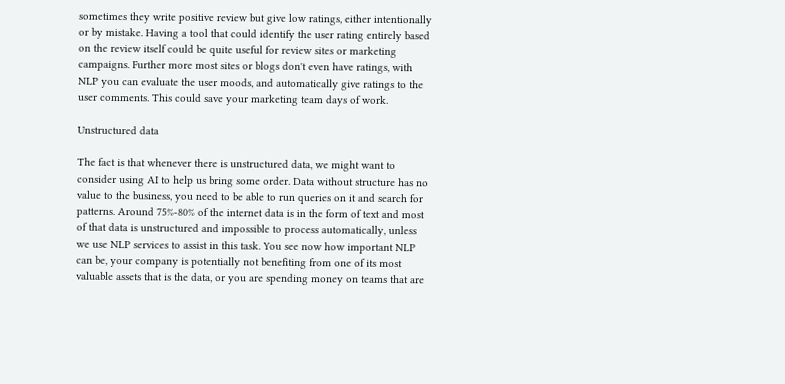sometimes they write positive review but give low ratings, either intentionally or by mistake. Having a tool that could identify the user rating entirely based on the review itself could be quite useful for review sites or marketing campaigns. Further more most sites or blogs don't even have ratings, with NLP you can evaluate the user moods, and automatically give ratings to the user comments. This could save your marketing team days of work.

Unstructured data

The fact is that whenever there is unstructured data, we might want to consider using AI to help us bring some order. Data without structure has no value to the business, you need to be able to run queries on it and search for patterns. Around 75%-80% of the internet data is in the form of text and most of that data is unstructured and impossible to process automatically, unless we use NLP services to assist in this task. You see now how important NLP can be, your company is potentially not benefiting from one of its most valuable assets that is the data, or you are spending money on teams that are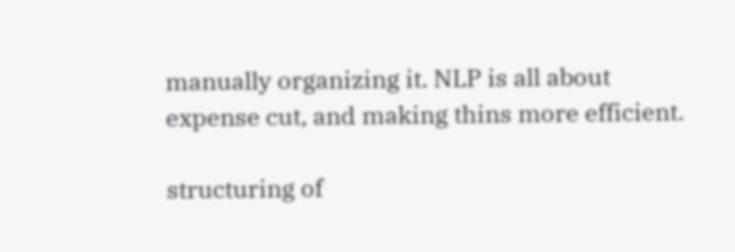manually organizing it. NLP is all about expense cut, and making thins more efficient.

structuring of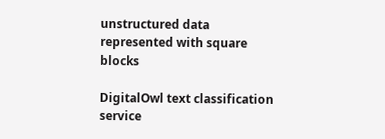unstructured data represented with square blocks

DigitalOwl text classification service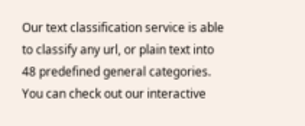Our text classification service is able to classify any url, or plain text into 48 predefined general categories. You can check out our interactive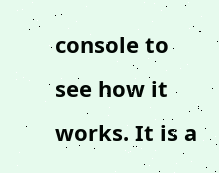console to see how it works. It is a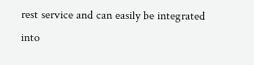rest service and can easily be integrated into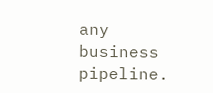any business pipeline.